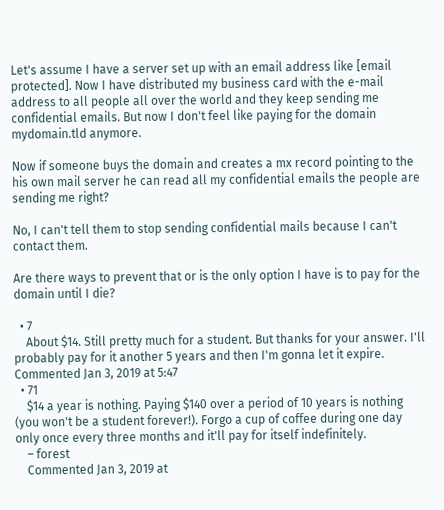Let's assume I have a server set up with an email address like [email protected]. Now I have distributed my business card with the e-mail address to all people all over the world and they keep sending me confidential emails. But now I don't feel like paying for the domain mydomain.tld anymore.

Now if someone buys the domain and creates a mx record pointing to the his own mail server he can read all my confidential emails the people are sending me right?

No, I can't tell them to stop sending confidential mails because I can't contact them.

Are there ways to prevent that or is the only option I have is to pay for the domain until I die?

  • 7
    About $14. Still pretty much for a student. But thanks for your answer. I'll probably pay for it another 5 years and then I'm gonna let it expire. Commented Jan 3, 2019 at 5:47
  • 71
    $14 a year is nothing. Paying $140 over a period of 10 years is nothing (you won't be a student forever!). Forgo a cup of coffee during one day only once every three months and it'll pay for itself indefinitely.
    – forest
    Commented Jan 3, 2019 at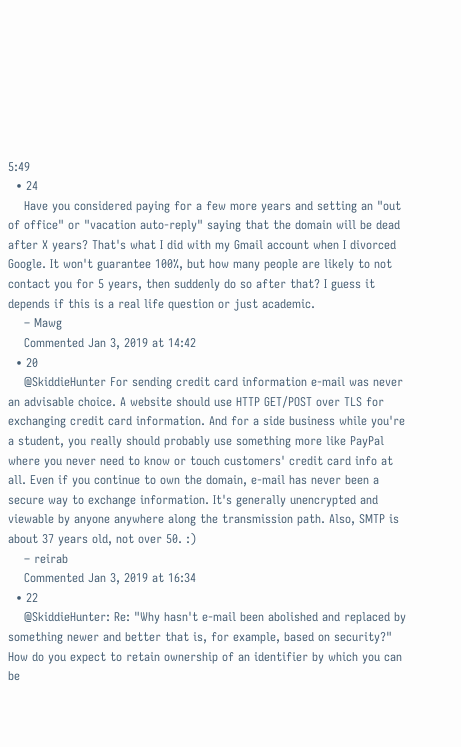5:49
  • 24
    Have you considered paying for a few more years and setting an "out of office" or "vacation auto-reply" saying that the domain will be dead after X years? That's what I did with my Gmail account when I divorced Google. It won't guarantee 100%, but how many people are likely to not contact you for 5 years, then suddenly do so after that? I guess it depends if this is a real life question or just academic.
    – Mawg
    Commented Jan 3, 2019 at 14:42
  • 20
    @SkiddieHunter For sending credit card information e-mail was never an advisable choice. A website should use HTTP GET/POST over TLS for exchanging credit card information. And for a side business while you're a student, you really should probably use something more like PayPal where you never need to know or touch customers' credit card info at all. Even if you continue to own the domain, e-mail has never been a secure way to exchange information. It's generally unencrypted and viewable by anyone anywhere along the transmission path. Also, SMTP is about 37 years old, not over 50. :)
    – reirab
    Commented Jan 3, 2019 at 16:34
  • 22
    @SkiddieHunter: Re: "Why hasn't e-mail been abolished and replaced by something newer and better that is, for example, based on security?" How do you expect to retain ownership of an identifier by which you can be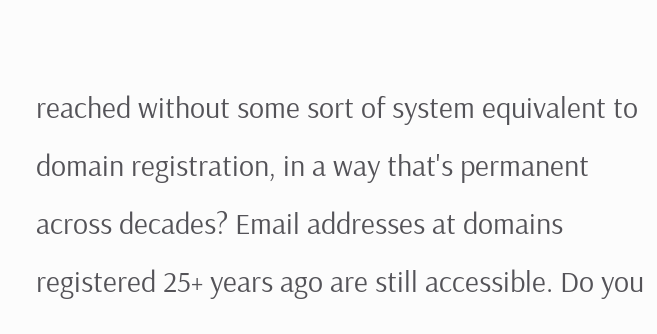reached without some sort of system equivalent to domain registration, in a way that's permanent across decades? Email addresses at domains registered 25+ years ago are still accessible. Do you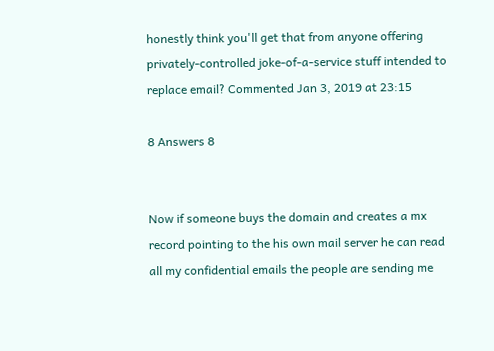honestly think you'll get that from anyone offering privately-controlled joke-of-a-service stuff intended to replace email? Commented Jan 3, 2019 at 23:15

8 Answers 8


Now if someone buys the domain and creates a mx record pointing to the his own mail server he can read all my confidential emails the people are sending me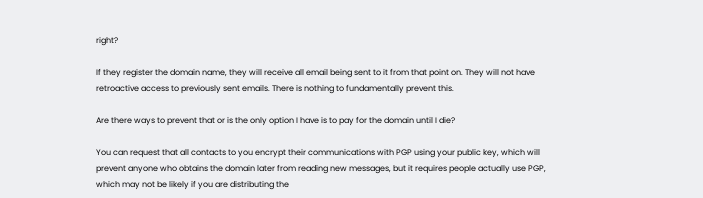right?

If they register the domain name, they will receive all email being sent to it from that point on. They will not have retroactive access to previously sent emails. There is nothing to fundamentally prevent this.

Are there ways to prevent that or is the only option I have is to pay for the domain until I die?

You can request that all contacts to you encrypt their communications with PGP using your public key, which will prevent anyone who obtains the domain later from reading new messages, but it requires people actually use PGP, which may not be likely if you are distributing the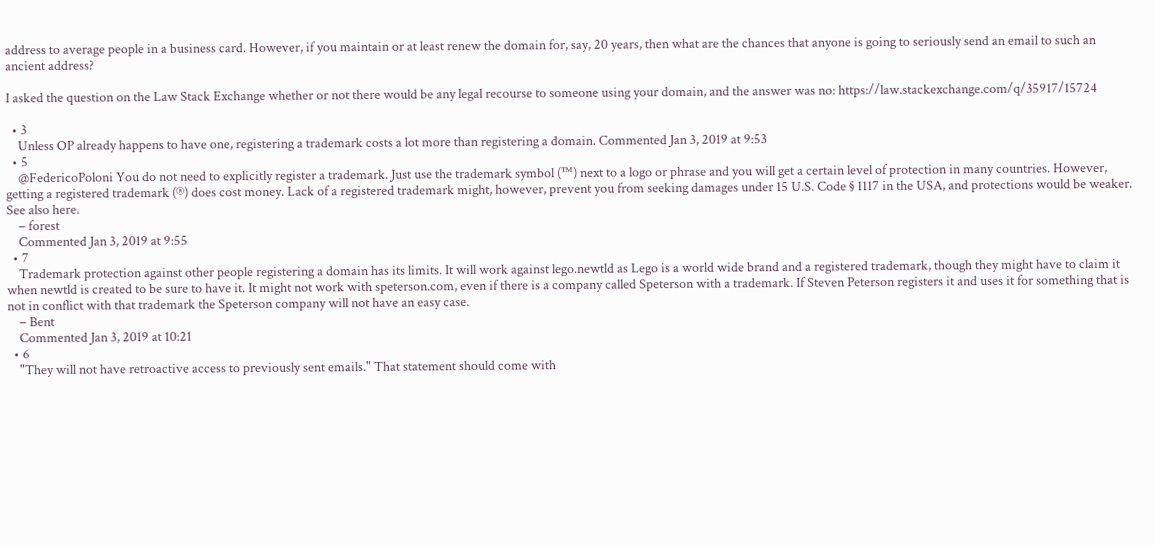address to average people in a business card. However, if you maintain or at least renew the domain for, say, 20 years, then what are the chances that anyone is going to seriously send an email to such an ancient address?

I asked the question on the Law Stack Exchange whether or not there would be any legal recourse to someone using your domain, and the answer was no: https://law.stackexchange.com/q/35917/15724

  • 3
    Unless OP already happens to have one, registering a trademark costs a lot more than registering a domain. Commented Jan 3, 2019 at 9:53
  • 5
    @FedericoPoloni You do not need to explicitly register a trademark. Just use the trademark symbol (™) next to a logo or phrase and you will get a certain level of protection in many countries. However, getting a registered trademark (®) does cost money. Lack of a registered trademark might, however, prevent you from seeking damages under 15 U.S. Code § 1117 in the USA, and protections would be weaker. See also here.
    – forest
    Commented Jan 3, 2019 at 9:55
  • 7
    Trademark protection against other people registering a domain has its limits. It will work against lego.newtld as Lego is a world wide brand and a registered trademark, though they might have to claim it when newtld is created to be sure to have it. It might not work with speterson.com, even if there is a company called Speterson with a trademark. If Steven Peterson registers it and uses it for something that is not in conflict with that trademark the Speterson company will not have an easy case.
    – Bent
    Commented Jan 3, 2019 at 10:21
  • 6
    "They will not have retroactive access to previously sent emails." That statement should come with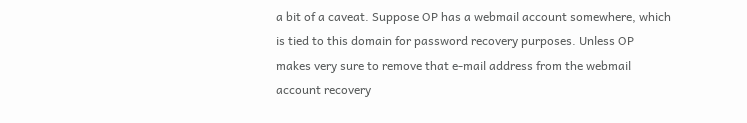a bit of a caveat. Suppose OP has a webmail account somewhere, which is tied to this domain for password recovery purposes. Unless OP makes very sure to remove that e-mail address from the webmail account recovery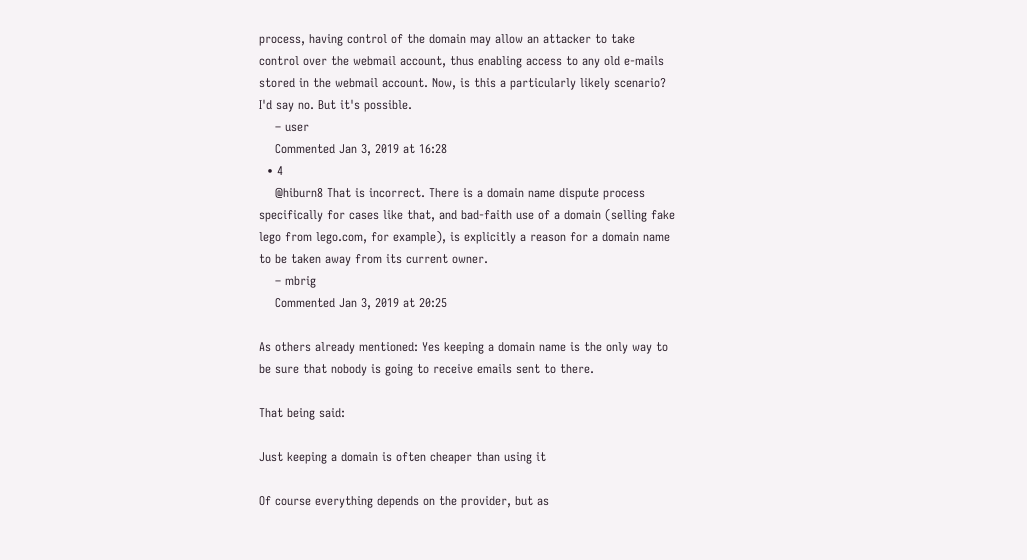process, having control of the domain may allow an attacker to take control over the webmail account, thus enabling access to any old e-mails stored in the webmail account. Now, is this a particularly likely scenario? I'd say no. But it's possible.
    – user
    Commented Jan 3, 2019 at 16:28
  • 4
    @hiburn8 That is incorrect. There is a domain name dispute process specifically for cases like that, and bad-faith use of a domain (selling fake lego from lego.com, for example), is explicitly a reason for a domain name to be taken away from its current owner.
    – mbrig
    Commented Jan 3, 2019 at 20:25

As others already mentioned: Yes keeping a domain name is the only way to be sure that nobody is going to receive emails sent to there.

That being said:

Just keeping a domain is often cheaper than using it

Of course everything depends on the provider, but as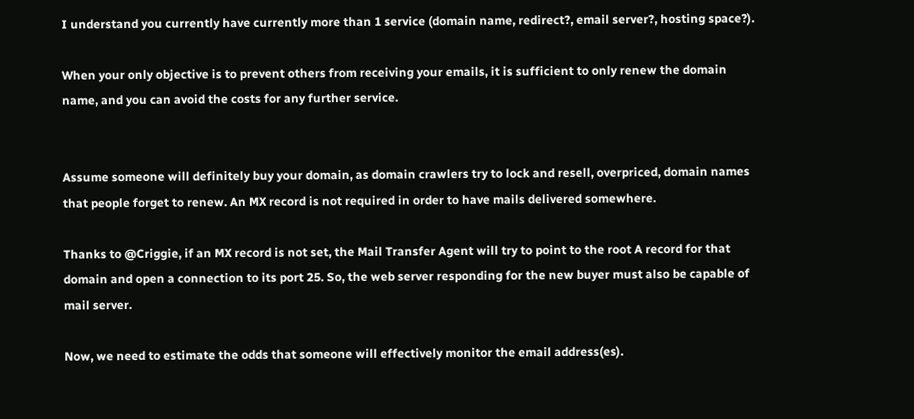I understand you currently have currently more than 1 service (domain name, redirect?, email server?, hosting space?).

When your only objective is to prevent others from receiving your emails, it is sufficient to only renew the domain name, and you can avoid the costs for any further service.


Assume someone will definitely buy your domain, as domain crawlers try to lock and resell, overpriced, domain names that people forget to renew. An MX record is not required in order to have mails delivered somewhere.

Thanks to @Criggie, if an MX record is not set, the Mail Transfer Agent will try to point to the root A record for that domain and open a connection to its port 25. So, the web server responding for the new buyer must also be capable of mail server.

Now, we need to estimate the odds that someone will effectively monitor the email address(es).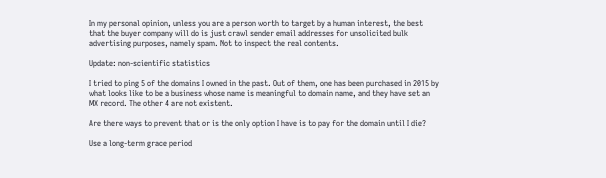In my personal opinion, unless you are a person worth to target by a human interest, the best that the buyer company will do is just crawl sender email addresses for unsolicited bulk advertising purposes, namely spam. Not to inspect the real contents.

Update: non-scientific statistics

I tried to ping 5 of the domains I owned in the past. Out of them, one has been purchased in 2015 by what looks like to be a business whose name is meaningful to domain name, and they have set an MX record. The other 4 are not existent.

Are there ways to prevent that or is the only option I have is to pay for the domain until I die?

Use a long-term grace period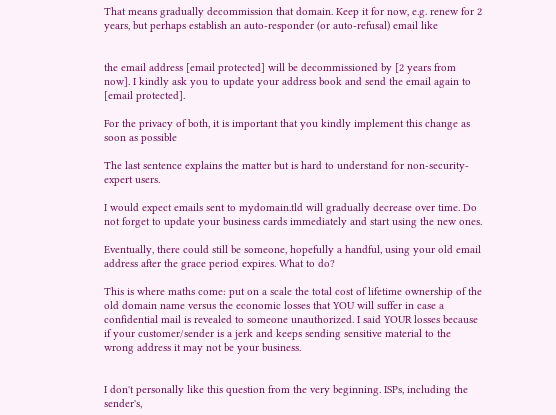That means gradually decommission that domain. Keep it for now, e.g. renew for 2 years, but perhaps establish an auto-responder (or auto-refusal) email like


the email address [email protected] will be decommissioned by [2 years from now]. I kindly ask you to update your address book and send the email again to [email protected].

For the privacy of both, it is important that you kindly implement this change as soon as possible

The last sentence explains the matter but is hard to understand for non-security-expert users.

I would expect emails sent to mydomain.tld will gradually decrease over time. Do not forget to update your business cards immediately and start using the new ones.

Eventually, there could still be someone, hopefully a handful, using your old email address after the grace period expires. What to do?

This is where maths come: put on a scale the total cost of lifetime ownership of the old domain name versus the economic losses that YOU will suffer in case a confidential mail is revealed to someone unauthorized. I said YOUR losses because if your customer/sender is a jerk and keeps sending sensitive material to the wrong address it may not be your business.


I don't personally like this question from the very beginning. ISPs, including the sender's,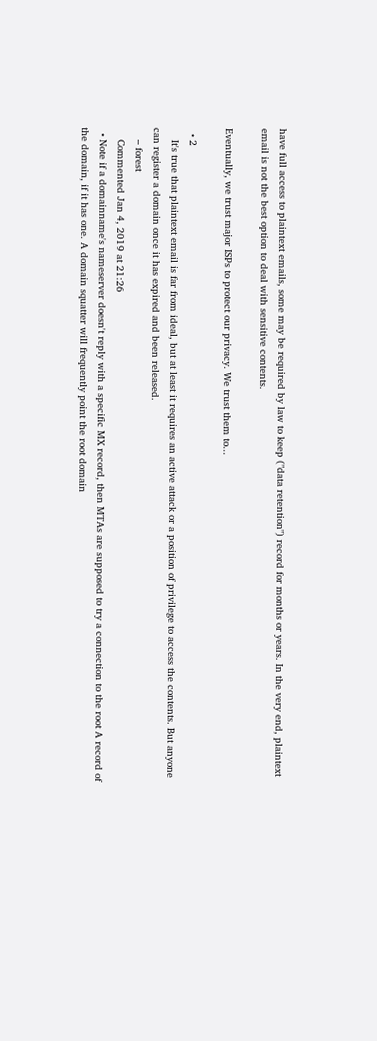have full access to plaintext emails, some may be required by law to keep ("data retention") record for months or years. In the very end, plaintext email is not the best option to deal with sensitive contents.

Eventually, we trust major ISPs to protect our privacy. We trust them to...

  • 2
    It's true that plaintext email is far from ideal, but at least it requires an active attack or a position of privilege to access the contents. But anyone can register a domain once it has expired and been released.
    – forest
    Commented Jan 4, 2019 at 21:26
  • Note if a domainname's nameserver doesn't reply with a specific MX record, then MTAs are supposed to try a connection to the root A record of the domain, if it has one. A domain squatter will frequently point the root domain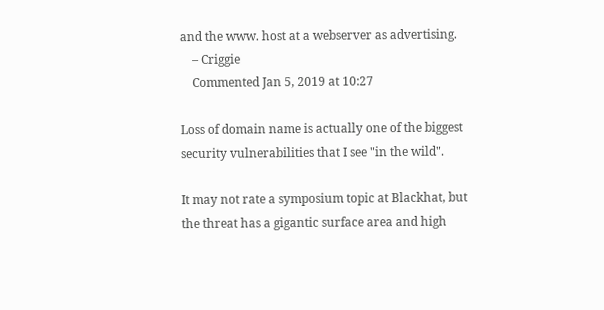and the www. host at a webserver as advertising.
    – Criggie
    Commented Jan 5, 2019 at 10:27

Loss of domain name is actually one of the biggest security vulnerabilities that I see "in the wild".

It may not rate a symposium topic at Blackhat, but the threat has a gigantic surface area and high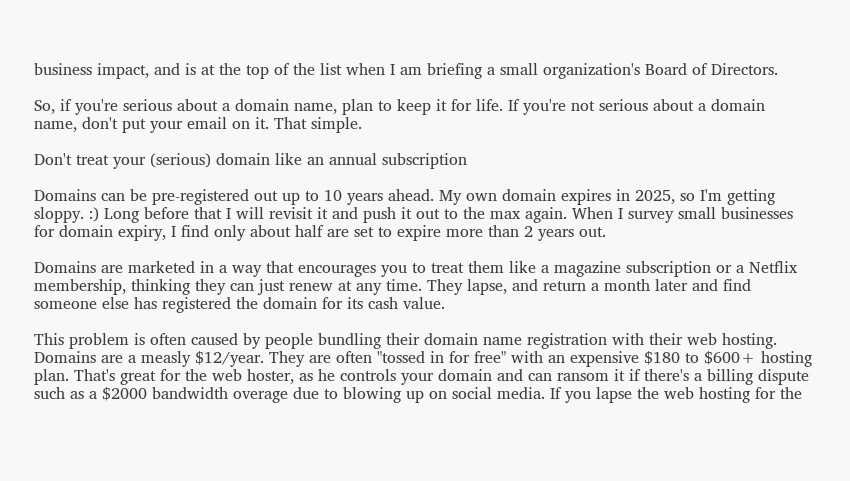business impact, and is at the top of the list when I am briefing a small organization's Board of Directors.

So, if you're serious about a domain name, plan to keep it for life. If you're not serious about a domain name, don't put your email on it. That simple.

Don't treat your (serious) domain like an annual subscription

Domains can be pre-registered out up to 10 years ahead. My own domain expires in 2025, so I'm getting sloppy. :) Long before that I will revisit it and push it out to the max again. When I survey small businesses for domain expiry, I find only about half are set to expire more than 2 years out.

Domains are marketed in a way that encourages you to treat them like a magazine subscription or a Netflix membership, thinking they can just renew at any time. They lapse, and return a month later and find someone else has registered the domain for its cash value.

This problem is often caused by people bundling their domain name registration with their web hosting. Domains are a measly $12/year. They are often "tossed in for free" with an expensive $180 to $600+ hosting plan. That's great for the web hoster, as he controls your domain and can ransom it if there's a billing dispute such as a $2000 bandwidth overage due to blowing up on social media. If you lapse the web hosting for the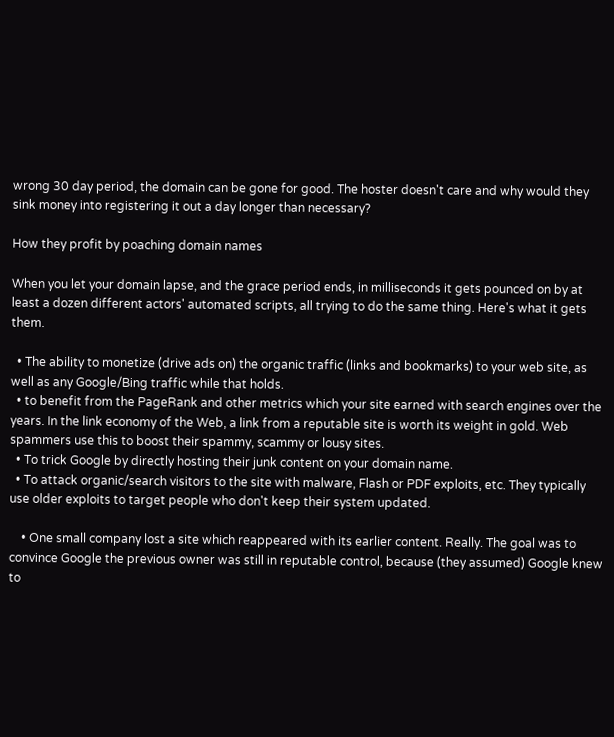wrong 30 day period, the domain can be gone for good. The hoster doesn't care and why would they sink money into registering it out a day longer than necessary?

How they profit by poaching domain names

When you let your domain lapse, and the grace period ends, in milliseconds it gets pounced on by at least a dozen different actors' automated scripts, all trying to do the same thing. Here's what it gets them.

  • The ability to monetize (drive ads on) the organic traffic (links and bookmarks) to your web site, as well as any Google/Bing traffic while that holds.
  • to benefit from the PageRank and other metrics which your site earned with search engines over the years. In the link economy of the Web, a link from a reputable site is worth its weight in gold. Web spammers use this to boost their spammy, scammy or lousy sites.
  • To trick Google by directly hosting their junk content on your domain name.
  • To attack organic/search visitors to the site with malware, Flash or PDF exploits, etc. They typically use older exploits to target people who don't keep their system updated.

    • One small company lost a site which reappeared with its earlier content. Really. The goal was to convince Google the previous owner was still in reputable control, because (they assumed) Google knew to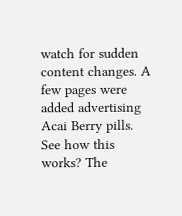watch for sudden content changes. A few pages were added advertising Acai Berry pills. See how this works? The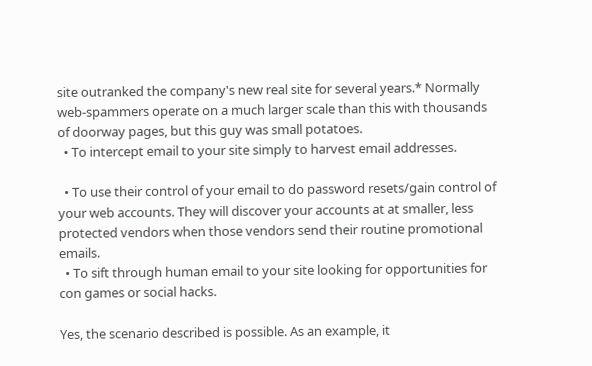site outranked the company's new real site for several years.* Normally web-spammers operate on a much larger scale than this with thousands of doorway pages, but this guy was small potatoes.
  • To intercept email to your site simply to harvest email addresses.

  • To use their control of your email to do password resets/gain control of your web accounts. They will discover your accounts at at smaller, less protected vendors when those vendors send their routine promotional emails.
  • To sift through human email to your site looking for opportunities for con games or social hacks.

Yes, the scenario described is possible. As an example, it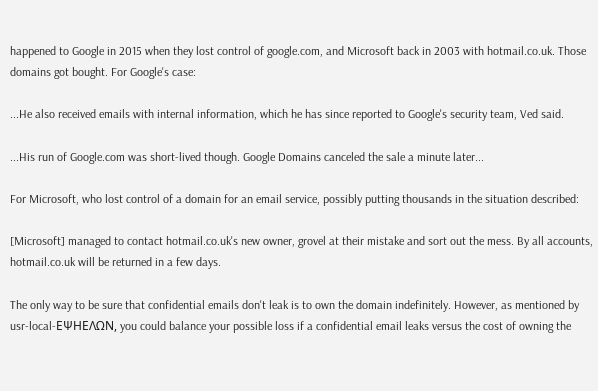happened to Google in 2015 when they lost control of google.com, and Microsoft back in 2003 with hotmail.co.uk. Those domains got bought. For Google's case:

...He also received emails with internal information, which he has since reported to Google's security team, Ved said.

...His run of Google.com was short-lived though. Google Domains canceled the sale a minute later...

For Microsoft, who lost control of a domain for an email service, possibly putting thousands in the situation described:

[Microsoft] managed to contact hotmail.co.uk's new owner, grovel at their mistake and sort out the mess. By all accounts, hotmail.co.uk will be returned in a few days.

The only way to be sure that confidential emails don't leak is to own the domain indefinitely. However, as mentioned by usr-local-ΕΨΗΕΛΩΝ, you could balance your possible loss if a confidential email leaks versus the cost of owning the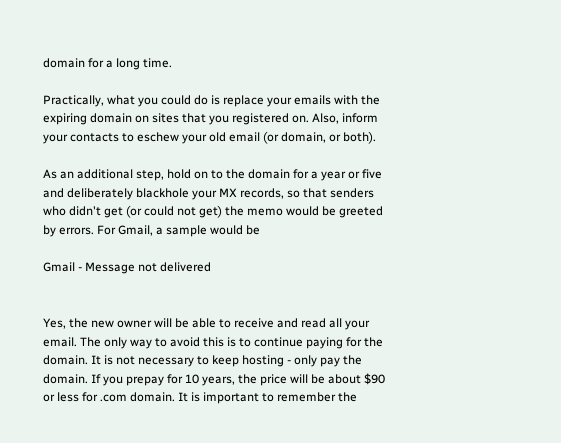domain for a long time.

Practically, what you could do is replace your emails with the expiring domain on sites that you registered on. Also, inform your contacts to eschew your old email (or domain, or both).

As an additional step, hold on to the domain for a year or five and deliberately blackhole your MX records, so that senders who didn't get (or could not get) the memo would be greeted by errors. For Gmail, a sample would be

Gmail - Message not delivered


Yes, the new owner will be able to receive and read all your email. The only way to avoid this is to continue paying for the domain. It is not necessary to keep hosting - only pay the domain. If you prepay for 10 years, the price will be about $90 or less for .com domain. It is important to remember the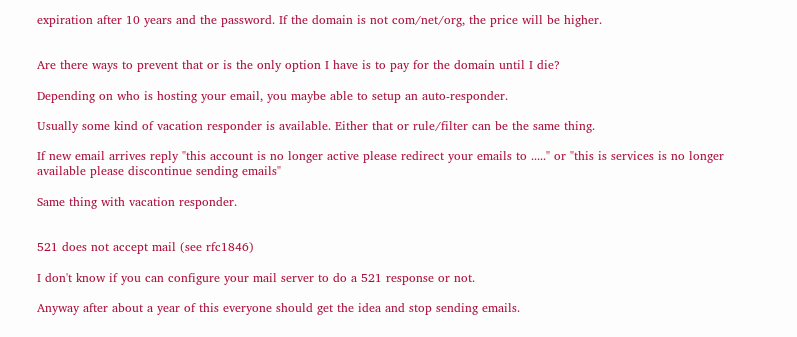expiration after 10 years and the password. If the domain is not com/net/org, the price will be higher.


Are there ways to prevent that or is the only option I have is to pay for the domain until I die?

Depending on who is hosting your email, you maybe able to setup an auto-responder.

Usually some kind of vacation responder is available. Either that or rule/filter can be the same thing.

If new email arrives reply "this account is no longer active please redirect your emails to ....." or "this is services is no longer available please discontinue sending emails"

Same thing with vacation responder.


521 does not accept mail (see rfc1846)

I don't know if you can configure your mail server to do a 521 response or not.

Anyway after about a year of this everyone should get the idea and stop sending emails.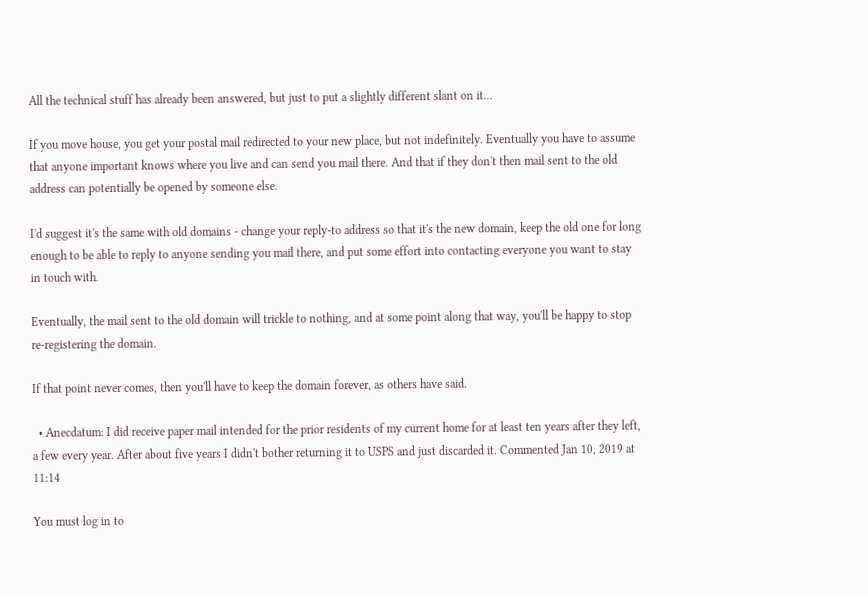All the technical stuff has already been answered, but just to put a slightly different slant on it...

If you move house, you get your postal mail redirected to your new place, but not indefinitely. Eventually you have to assume that anyone important knows where you live and can send you mail there. And that if they don't then mail sent to the old address can potentially be opened by someone else.

I'd suggest it's the same with old domains - change your reply-to address so that it's the new domain, keep the old one for long enough to be able to reply to anyone sending you mail there, and put some effort into contacting everyone you want to stay in touch with.

Eventually, the mail sent to the old domain will trickle to nothing, and at some point along that way, you'll be happy to stop re-registering the domain.

If that point never comes, then you'll have to keep the domain forever, as others have said.

  • Anecdatum: I did receive paper mail intended for the prior residents of my current home for at least ten years after they left, a few every year. After about five years I didn't bother returning it to USPS and just discarded it. Commented Jan 10, 2019 at 11:14

You must log in to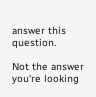answer this question.

Not the answer you're looking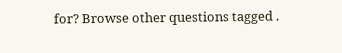for? Browse other questions tagged .